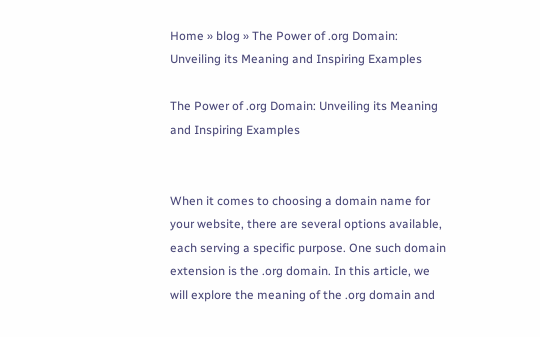Home » blog » The Power of .org Domain: Unveiling its Meaning and Inspiring Examples

The Power of .org Domain: Unveiling its Meaning and Inspiring Examples


When it comes to choosing a domain name for your website, there are several options available, each serving a specific purpose. One such domain extension is the .org domain. In this article, we will explore the meaning of the .org domain and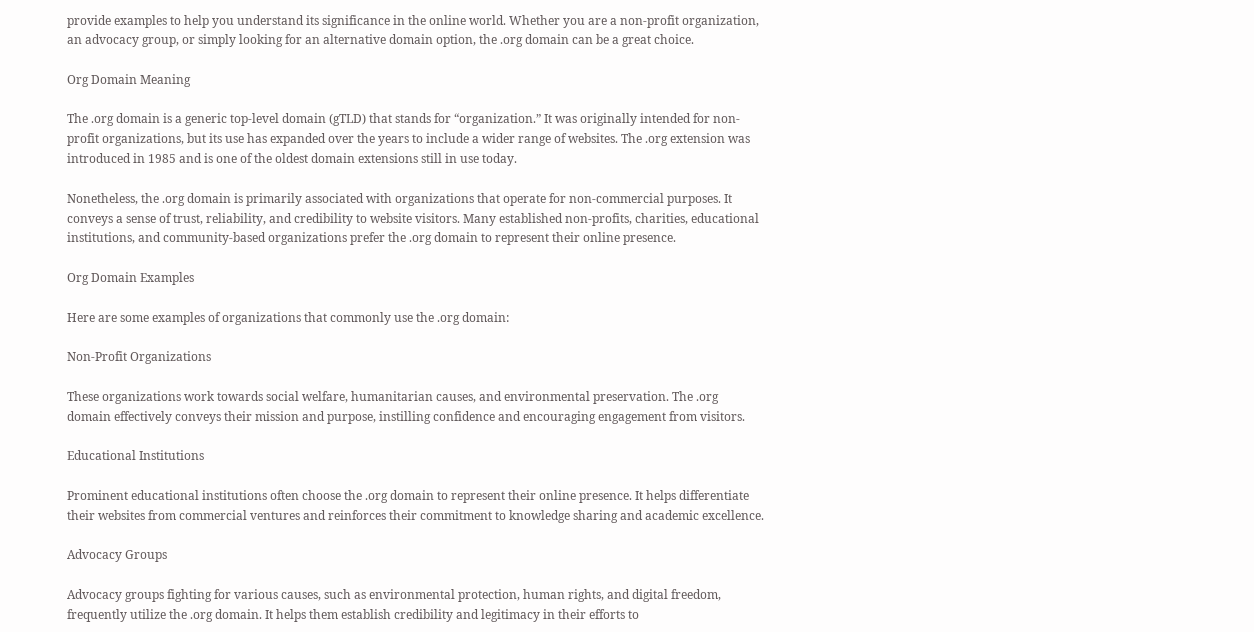provide examples to help you understand its significance in the online world. Whether you are a non-profit organization, an advocacy group, or simply looking for an alternative domain option, the .org domain can be a great choice.

Org Domain Meaning

The .org domain is a generic top-level domain (gTLD) that stands for “organization.” It was originally intended for non-profit organizations, but its use has expanded over the years to include a wider range of websites. The .org extension was introduced in 1985 and is one of the oldest domain extensions still in use today.

Nonetheless, the .org domain is primarily associated with organizations that operate for non-commercial purposes. It conveys a sense of trust, reliability, and credibility to website visitors. Many established non-profits, charities, educational institutions, and community-based organizations prefer the .org domain to represent their online presence.

Org Domain Examples

Here are some examples of organizations that commonly use the .org domain:

Non-Profit Organizations

These organizations work towards social welfare, humanitarian causes, and environmental preservation. The .org domain effectively conveys their mission and purpose, instilling confidence and encouraging engagement from visitors.

Educational Institutions

Prominent educational institutions often choose the .org domain to represent their online presence. It helps differentiate their websites from commercial ventures and reinforces their commitment to knowledge sharing and academic excellence.

Advocacy Groups

Advocacy groups fighting for various causes, such as environmental protection, human rights, and digital freedom, frequently utilize the .org domain. It helps them establish credibility and legitimacy in their efforts to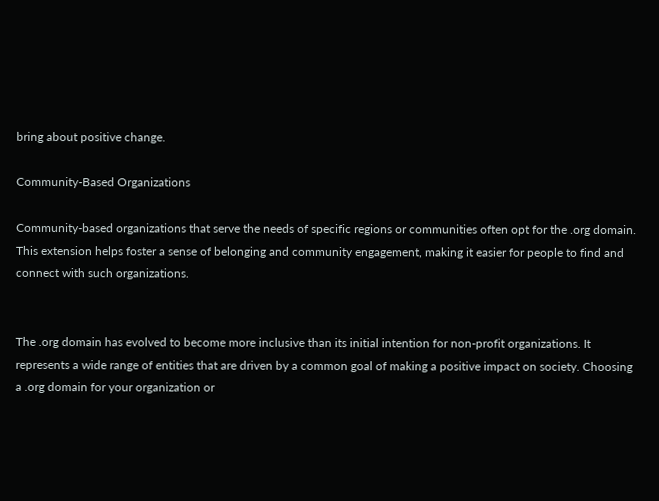bring about positive change.

Community-Based Organizations

Community-based organizations that serve the needs of specific regions or communities often opt for the .org domain. This extension helps foster a sense of belonging and community engagement, making it easier for people to find and connect with such organizations.


The .org domain has evolved to become more inclusive than its initial intention for non-profit organizations. It represents a wide range of entities that are driven by a common goal of making a positive impact on society. Choosing a .org domain for your organization or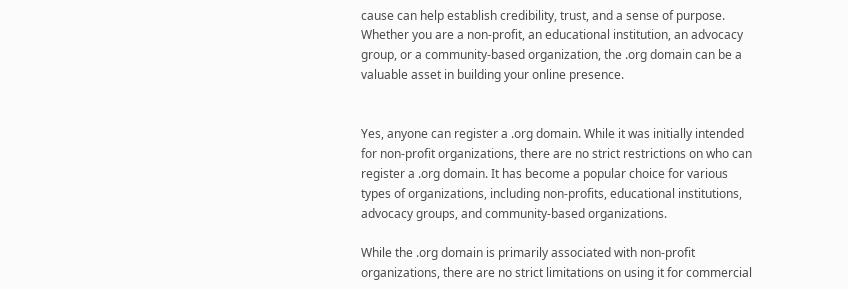cause can help establish credibility, trust, and a sense of purpose. Whether you are a non-profit, an educational institution, an advocacy group, or a community-based organization, the .org domain can be a valuable asset in building your online presence.


Yes, anyone can register a .org domain. While it was initially intended for non-profit organizations, there are no strict restrictions on who can register a .org domain. It has become a popular choice for various types of organizations, including non-profits, educational institutions, advocacy groups, and community-based organizations.

While the .org domain is primarily associated with non-profit organizations, there are no strict limitations on using it for commercial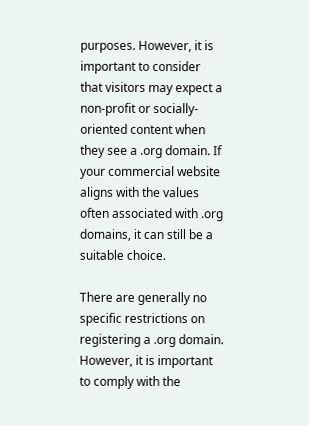purposes. However, it is important to consider that visitors may expect a non-profit or socially-oriented content when they see a .org domain. If your commercial website aligns with the values often associated with .org domains, it can still be a suitable choice.

There are generally no specific restrictions on registering a .org domain. However, it is important to comply with the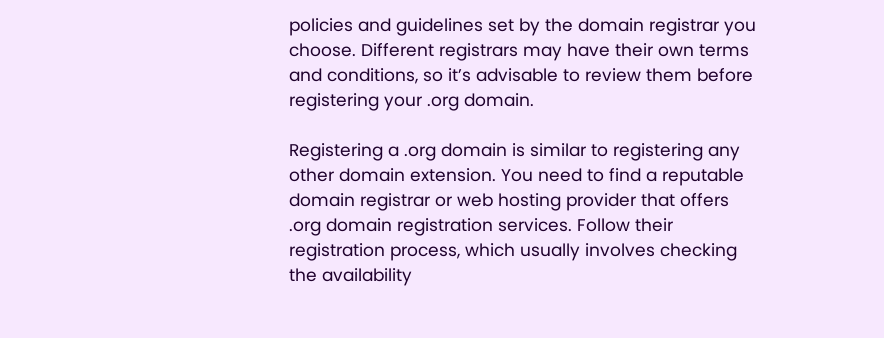policies and guidelines set by the domain registrar you choose. Different registrars may have their own terms and conditions, so it’s advisable to review them before registering your .org domain.

Registering a .org domain is similar to registering any other domain extension. You need to find a reputable domain registrar or web hosting provider that offers .org domain registration services. Follow their registration process, which usually involves checking the availability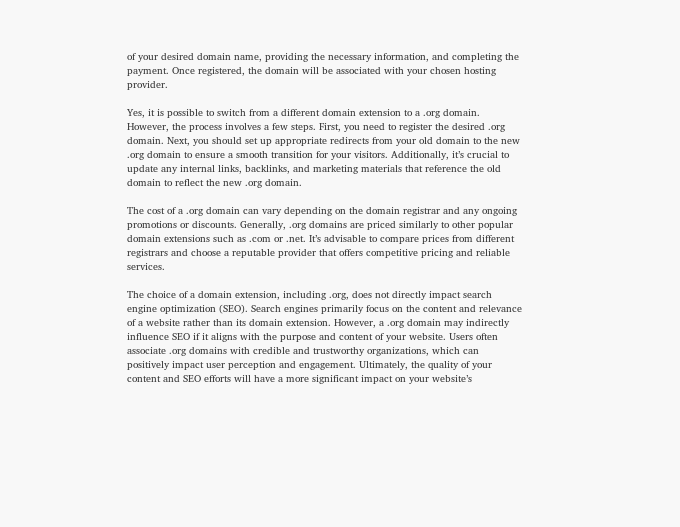of your desired domain name, providing the necessary information, and completing the payment. Once registered, the domain will be associated with your chosen hosting provider.

Yes, it is possible to switch from a different domain extension to a .org domain. However, the process involves a few steps. First, you need to register the desired .org domain. Next, you should set up appropriate redirects from your old domain to the new .org domain to ensure a smooth transition for your visitors. Additionally, it’s crucial to update any internal links, backlinks, and marketing materials that reference the old domain to reflect the new .org domain.

The cost of a .org domain can vary depending on the domain registrar and any ongoing promotions or discounts. Generally, .org domains are priced similarly to other popular domain extensions such as .com or .net. It’s advisable to compare prices from different registrars and choose a reputable provider that offers competitive pricing and reliable services.

The choice of a domain extension, including .org, does not directly impact search engine optimization (SEO). Search engines primarily focus on the content and relevance of a website rather than its domain extension. However, a .org domain may indirectly influence SEO if it aligns with the purpose and content of your website. Users often associate .org domains with credible and trustworthy organizations, which can positively impact user perception and engagement. Ultimately, the quality of your content and SEO efforts will have a more significant impact on your website’s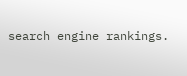search engine rankings.